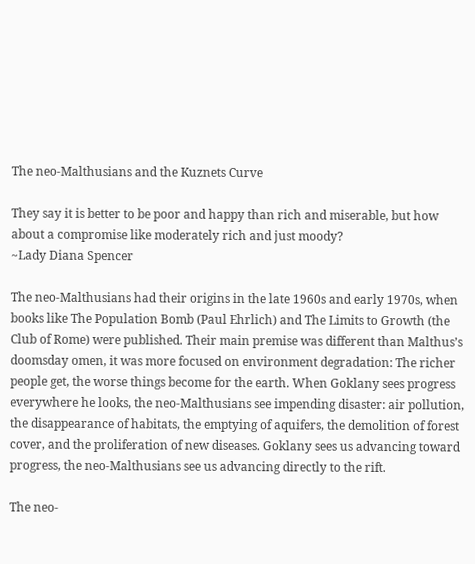The neo-Malthusians and the Kuznets Curve

They say it is better to be poor and happy than rich and miserable, but how about a compromise like moderately rich and just moody?
~Lady Diana Spencer

The neo-Malthusians had their origins in the late 1960s and early 1970s, when books like The Population Bomb (Paul Ehrlich) and The Limits to Growth (the Club of Rome) were published. Their main premise was different than Malthus’s doomsday omen, it was more focused on environment degradation: The richer people get, the worse things become for the earth. When Goklany sees progress everywhere he looks, the neo-Malthusians see impending disaster: air pollution, the disappearance of habitats, the emptying of aquifers, the demolition of forest cover, and the proliferation of new diseases. Goklany sees us advancing toward progress, the neo-Malthusians see us advancing directly to the rift.

The neo-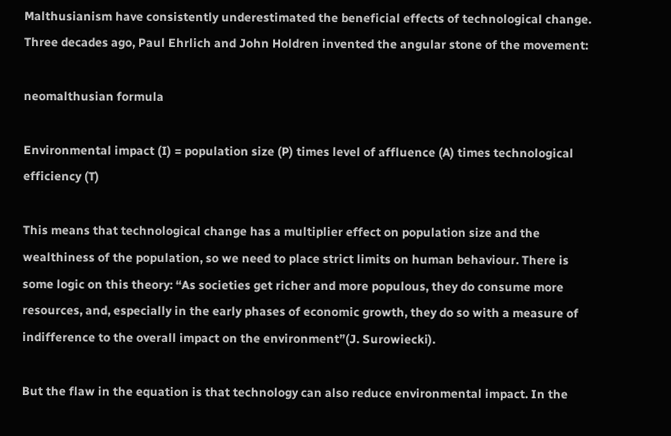Malthusianism have consistently underestimated the beneficial effects of technological change. Three decades ago, Paul Ehrlich and John Holdren invented the angular stone of the movement:

neomalthusian formula

Environmental impact (I) = population size (P) times level of affluence (A) times technological efficiency (T)

This means that technological change has a multiplier effect on population size and the wealthiness of the population, so we need to place strict limits on human behaviour. There is some logic on this theory: “As societies get richer and more populous, they do consume more resources, and, especially in the early phases of economic growth, they do so with a measure of indifference to the overall impact on the environment”(J. Surowiecki).

But the flaw in the equation is that technology can also reduce environmental impact. In the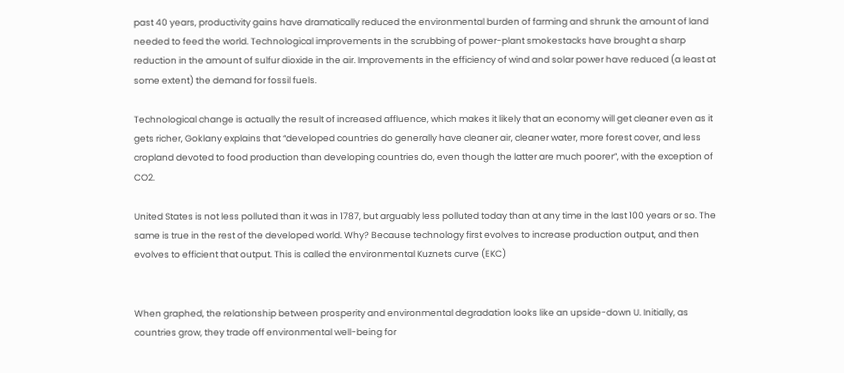past 40 years, productivity gains have dramatically reduced the environmental burden of farming and shrunk the amount of land needed to feed the world. Technological improvements in the scrubbing of power-plant smokestacks have brought a sharp reduction in the amount of sulfur dioxide in the air. Improvements in the efficiency of wind and solar power have reduced (a least at some extent) the demand for fossil fuels.

Technological change is actually the result of increased affluence, which makes it likely that an economy will get cleaner even as it gets richer, Goklany explains that “developed countries do generally have cleaner air, cleaner water, more forest cover, and less cropland devoted to food production than developing countries do, even though the latter are much poorer”, with the exception of CO2.

United States is not less polluted than it was in 1787, but arguably less polluted today than at any time in the last 100 years or so. The same is true in the rest of the developed world. Why? Because technology first evolves to increase production output, and then evolves to efficient that output. This is called the environmental Kuznets curve (EKC)


When graphed, the relationship between prosperity and environmental degradation looks like an upside-down U. Initially, as countries grow, they trade off environmental well-being for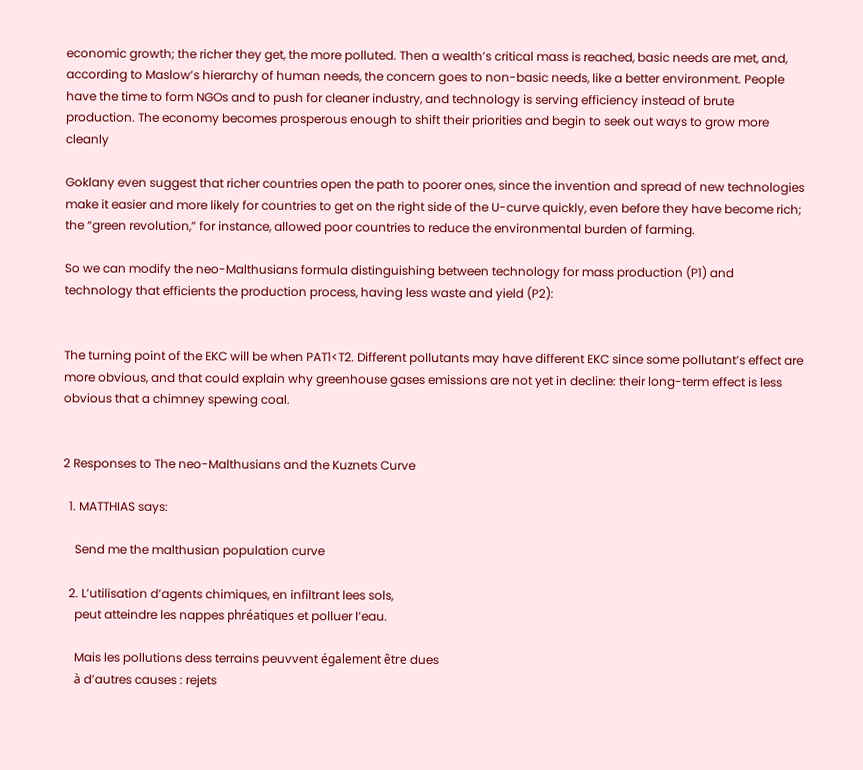economic growth; the richer they get, the more polluted. Then a wealth’s critical mass is reached, basic needs are met, and, according to Maslow’s hierarchy of human needs, the concern goes to non-basic needs, like a better environment. People have the time to form NGOs and to push for cleaner industry, and technology is serving efficiency instead of brute production. The economy becomes prosperous enough to shift their priorities and begin to seek out ways to grow more cleanly

Goklany even suggest that richer countries open the path to poorer ones, since the invention and spread of new technologies make it easier and more likely for countries to get on the right side of the U-curve quickly, even before they have become rich; the “green revolution,” for instance, allowed poor countries to reduce the environmental burden of farming.

So we can modify the neo-Malthusians formula distinguishing between technology for mass production (P1) and technology that efficients the production process, having less waste and yield (P2):


The turning point of the EKC will be when PAT1<T2. Different pollutants may have different EKC since some pollutant’s effect are more obvious, and that could explain why greenhouse gases emissions are not yet in decline: their long-term effect is less obvious that a chimney spewing coal.


2 Responses to The neo-Malthusians and the Kuznets Curve

  1. MATTHIAS says:

    Send me the malthusian population curve

  2. L’utilisation d’agents chimiques, en infiltrant lees sols,
    peut atteindre les nappes phréatiques et polluer l’eau.

    Mais les pollutions dess terrains peuvvent également être dues
    à d’autres causes : rejets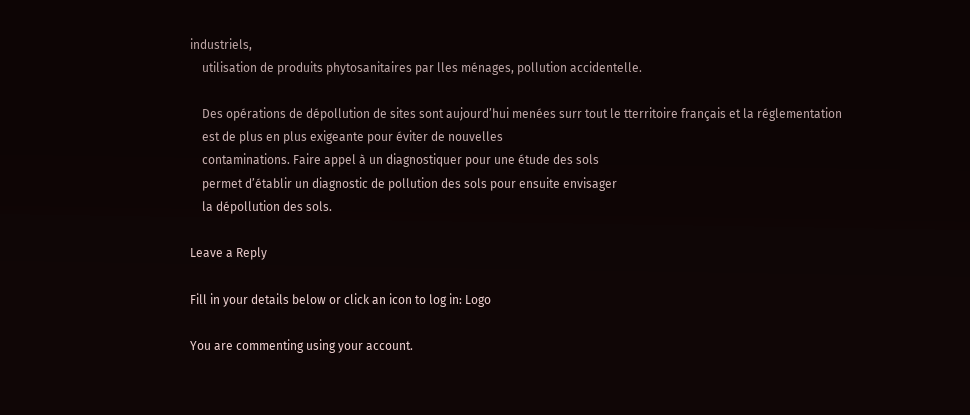industriels,
    utilisation de produits phytosanitaires par lles ménages, pollution accidentelle.

    Des opérations de dépollution de sites sont aujourd’hui menées surr tout le tterritoire français et la réglementation
    est de plus en plus exigeante pour éviter de nouvelles
    contaminations. Faire appel à un diagnostiquer pour une étude des sols
    permet d’établir un diagnostic de pollution des sols pour ensuite envisager
    la dépollution des sols.

Leave a Reply

Fill in your details below or click an icon to log in: Logo

You are commenting using your account.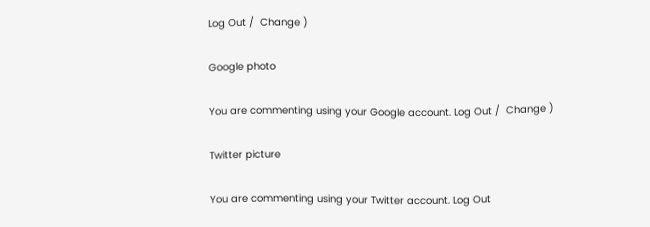Log Out /  Change )

Google photo

You are commenting using your Google account. Log Out /  Change )

Twitter picture

You are commenting using your Twitter account. Log Out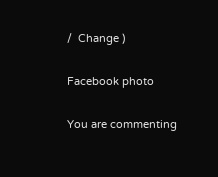/  Change )

Facebook photo

You are commenting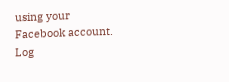using your Facebook account. Log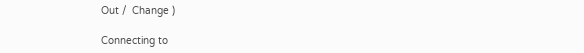Out /  Change )

Connecting to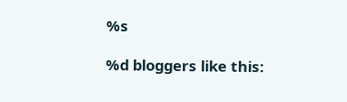%s

%d bloggers like this: